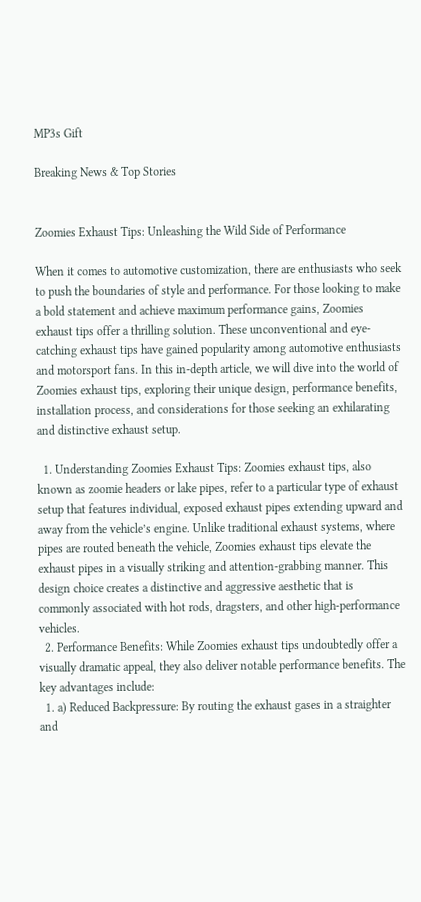MP3s Gift

Breaking News & Top Stories


Zoomies Exhaust Tips: Unleashing the Wild Side of Performance

When it comes to automotive customization, there are enthusiasts who seek to push the boundaries of style and performance. For those looking to make a bold statement and achieve maximum performance gains, Zoomies exhaust tips offer a thrilling solution. These unconventional and eye-catching exhaust tips have gained popularity among automotive enthusiasts and motorsport fans. In this in-depth article, we will dive into the world of Zoomies exhaust tips, exploring their unique design, performance benefits, installation process, and considerations for those seeking an exhilarating and distinctive exhaust setup.

  1. Understanding Zoomies Exhaust Tips: Zoomies exhaust tips, also known as zoomie headers or lake pipes, refer to a particular type of exhaust setup that features individual, exposed exhaust pipes extending upward and away from the vehicle’s engine. Unlike traditional exhaust systems, where pipes are routed beneath the vehicle, Zoomies exhaust tips elevate the exhaust pipes in a visually striking and attention-grabbing manner. This design choice creates a distinctive and aggressive aesthetic that is commonly associated with hot rods, dragsters, and other high-performance vehicles.
  2. Performance Benefits: While Zoomies exhaust tips undoubtedly offer a visually dramatic appeal, they also deliver notable performance benefits. The key advantages include:
  1. a) Reduced Backpressure: By routing the exhaust gases in a straighter and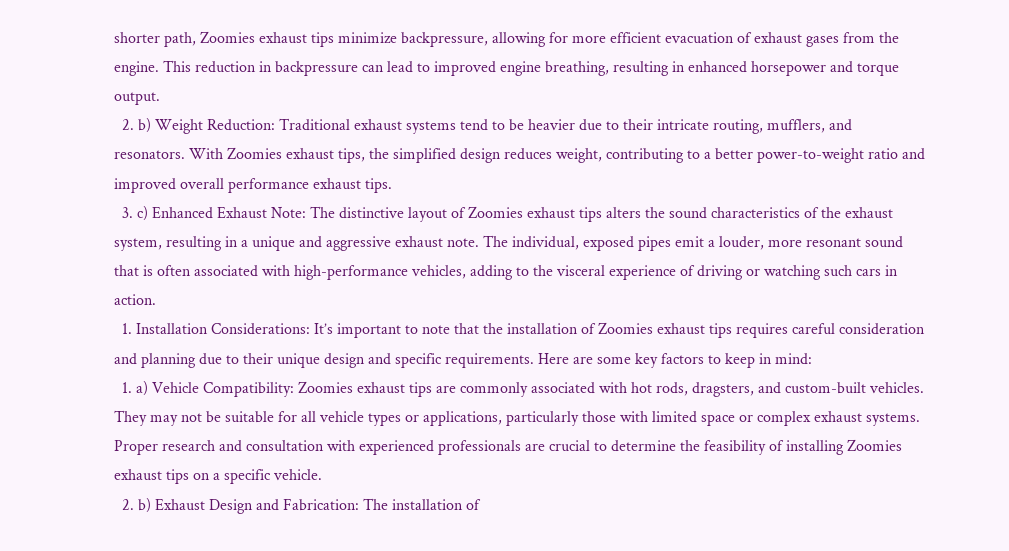shorter path, Zoomies exhaust tips minimize backpressure, allowing for more efficient evacuation of exhaust gases from the engine. This reduction in backpressure can lead to improved engine breathing, resulting in enhanced horsepower and torque output.
  2. b) Weight Reduction: Traditional exhaust systems tend to be heavier due to their intricate routing, mufflers, and resonators. With Zoomies exhaust tips, the simplified design reduces weight, contributing to a better power-to-weight ratio and improved overall performance exhaust tips.
  3. c) Enhanced Exhaust Note: The distinctive layout of Zoomies exhaust tips alters the sound characteristics of the exhaust system, resulting in a unique and aggressive exhaust note. The individual, exposed pipes emit a louder, more resonant sound that is often associated with high-performance vehicles, adding to the visceral experience of driving or watching such cars in action.
  1. Installation Considerations: It’s important to note that the installation of Zoomies exhaust tips requires careful consideration and planning due to their unique design and specific requirements. Here are some key factors to keep in mind:
  1. a) Vehicle Compatibility: Zoomies exhaust tips are commonly associated with hot rods, dragsters, and custom-built vehicles. They may not be suitable for all vehicle types or applications, particularly those with limited space or complex exhaust systems. Proper research and consultation with experienced professionals are crucial to determine the feasibility of installing Zoomies exhaust tips on a specific vehicle.
  2. b) Exhaust Design and Fabrication: The installation of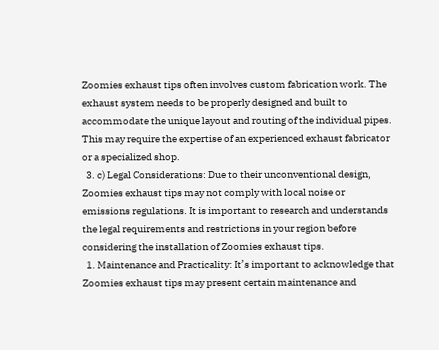Zoomies exhaust tips often involves custom fabrication work. The exhaust system needs to be properly designed and built to accommodate the unique layout and routing of the individual pipes. This may require the expertise of an experienced exhaust fabricator or a specialized shop.
  3. c) Legal Considerations: Due to their unconventional design, Zoomies exhaust tips may not comply with local noise or emissions regulations. It is important to research and understands the legal requirements and restrictions in your region before considering the installation of Zoomies exhaust tips.
  1. Maintenance and Practicality: It’s important to acknowledge that Zoomies exhaust tips may present certain maintenance and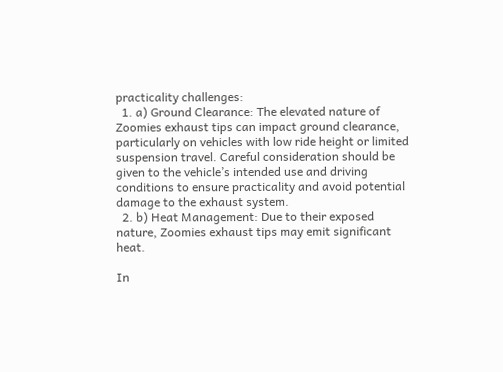practicality challenges:
  1. a) Ground Clearance: The elevated nature of Zoomies exhaust tips can impact ground clearance, particularly on vehicles with low ride height or limited suspension travel. Careful consideration should be given to the vehicle’s intended use and driving conditions to ensure practicality and avoid potential damage to the exhaust system.
  2. b) Heat Management: Due to their exposed nature, Zoomies exhaust tips may emit significant heat.

In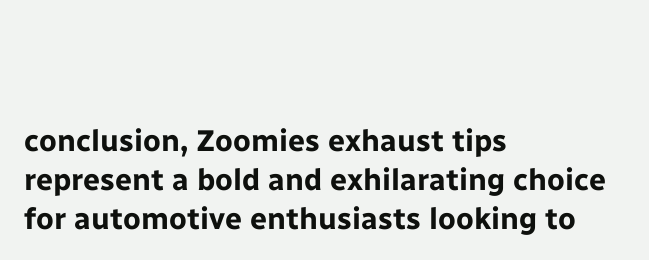conclusion, Zoomies exhaust tips represent a bold and exhilarating choice for automotive enthusiasts looking to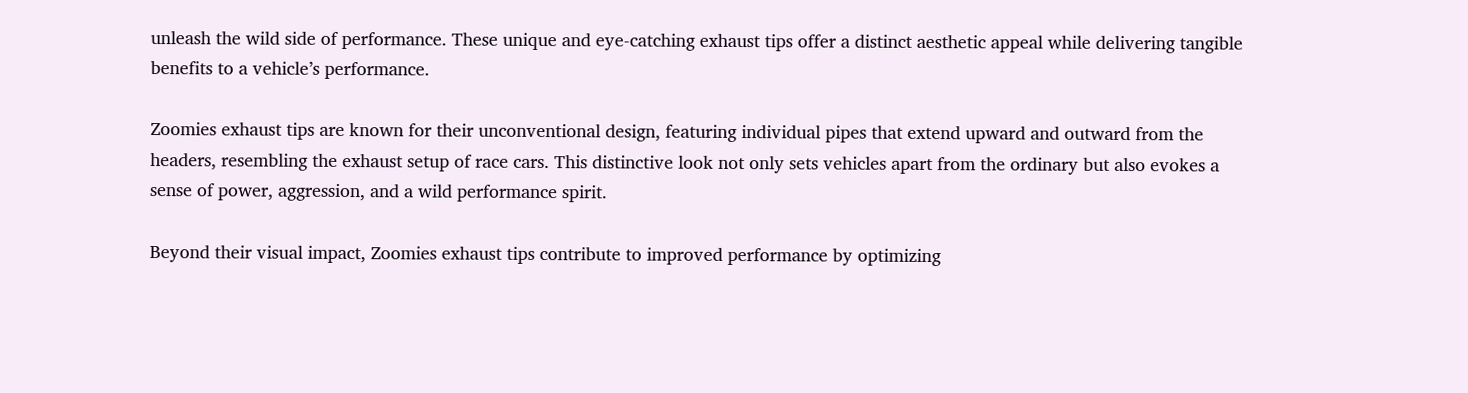unleash the wild side of performance. These unique and eye-catching exhaust tips offer a distinct aesthetic appeal while delivering tangible benefits to a vehicle’s performance.

Zoomies exhaust tips are known for their unconventional design, featuring individual pipes that extend upward and outward from the headers, resembling the exhaust setup of race cars. This distinctive look not only sets vehicles apart from the ordinary but also evokes a sense of power, aggression, and a wild performance spirit.

Beyond their visual impact, Zoomies exhaust tips contribute to improved performance by optimizing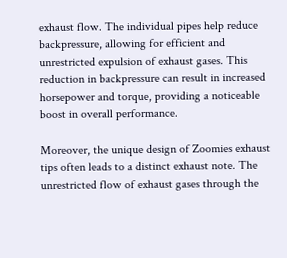exhaust flow. The individual pipes help reduce backpressure, allowing for efficient and unrestricted expulsion of exhaust gases. This reduction in backpressure can result in increased horsepower and torque, providing a noticeable boost in overall performance.

Moreover, the unique design of Zoomies exhaust tips often leads to a distinct exhaust note. The unrestricted flow of exhaust gases through the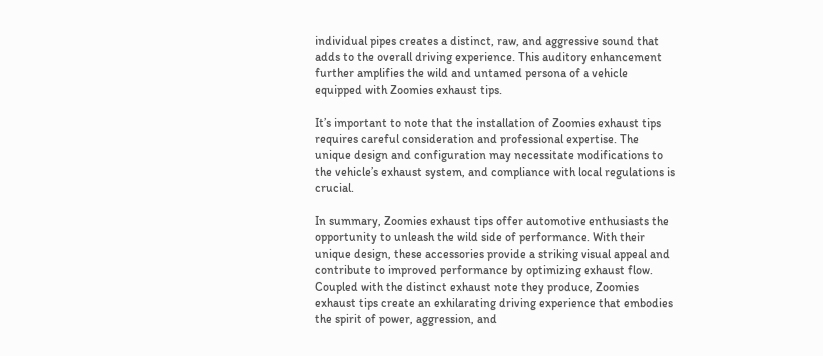individual pipes creates a distinct, raw, and aggressive sound that adds to the overall driving experience. This auditory enhancement further amplifies the wild and untamed persona of a vehicle equipped with Zoomies exhaust tips.

It’s important to note that the installation of Zoomies exhaust tips requires careful consideration and professional expertise. The unique design and configuration may necessitate modifications to the vehicle’s exhaust system, and compliance with local regulations is crucial.

In summary, Zoomies exhaust tips offer automotive enthusiasts the opportunity to unleash the wild side of performance. With their unique design, these accessories provide a striking visual appeal and contribute to improved performance by optimizing exhaust flow. Coupled with the distinct exhaust note they produce, Zoomies exhaust tips create an exhilarating driving experience that embodies the spirit of power, aggression, and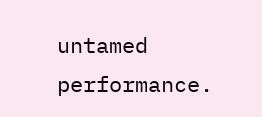untamed performance.